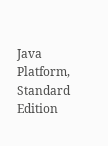Java Platform, Standard Edition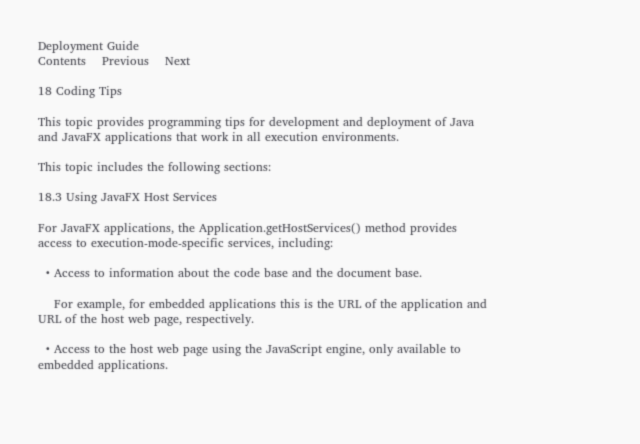Deployment Guide
Contents    Previous    Next

18 Coding Tips

This topic provides programming tips for development and deployment of Java and JavaFX applications that work in all execution environments.

This topic includes the following sections:

18.3 Using JavaFX Host Services

For JavaFX applications, the Application.getHostServices() method provides access to execution-mode-specific services, including:

  • Access to information about the code base and the document base.

    For example, for embedded applications this is the URL of the application and URL of the host web page, respectively.

  • Access to the host web page using the JavaScript engine, only available to embedded applications.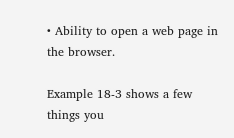• Ability to open a web page in the browser.

Example 18-3 shows a few things you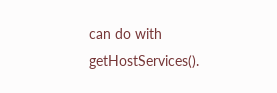can do with getHostServices().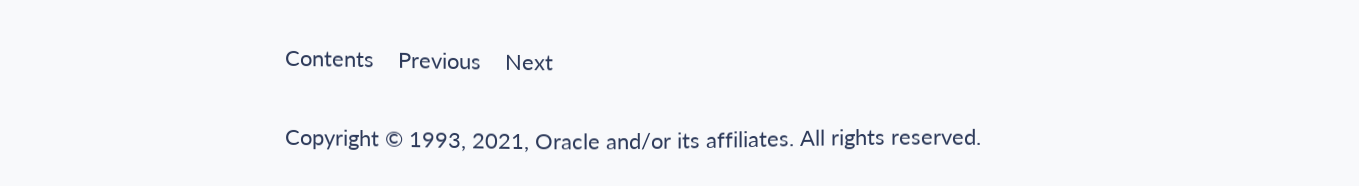Contents    Previous    Next

Copyright © 1993, 2021, Oracle and/or its affiliates. All rights reserved.